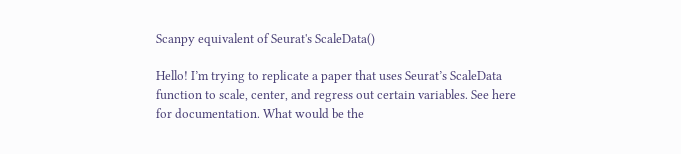Scanpy equivalent of Seurat's ScaleData()

Hello! I’m trying to replicate a paper that uses Seurat’s ScaleData function to scale, center, and regress out certain variables. See here for documentation. What would be the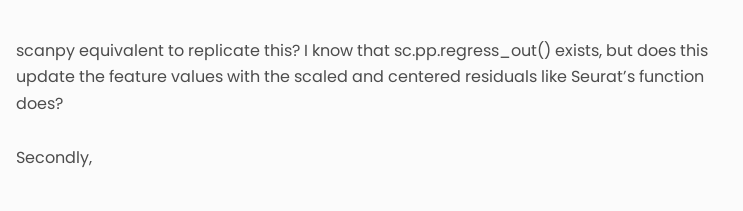scanpy equivalent to replicate this? I know that sc.pp.regress_out() exists, but does this update the feature values with the scaled and centered residuals like Seurat’s function does?

Secondly,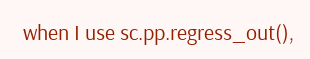when I use sc.pp.regress_out(),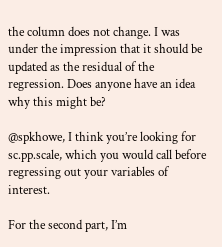the column does not change. I was under the impression that it should be updated as the residual of the regression. Does anyone have an idea why this might be?

@spkhowe, I think you’re looking for sc.pp.scale, which you would call before regressing out your variables of interest.

For the second part, I’m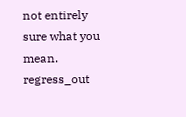not entirely sure what you mean. regress_out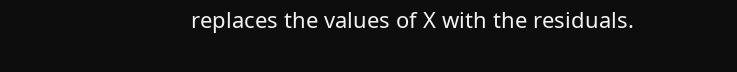replaces the values of X with the residuals.